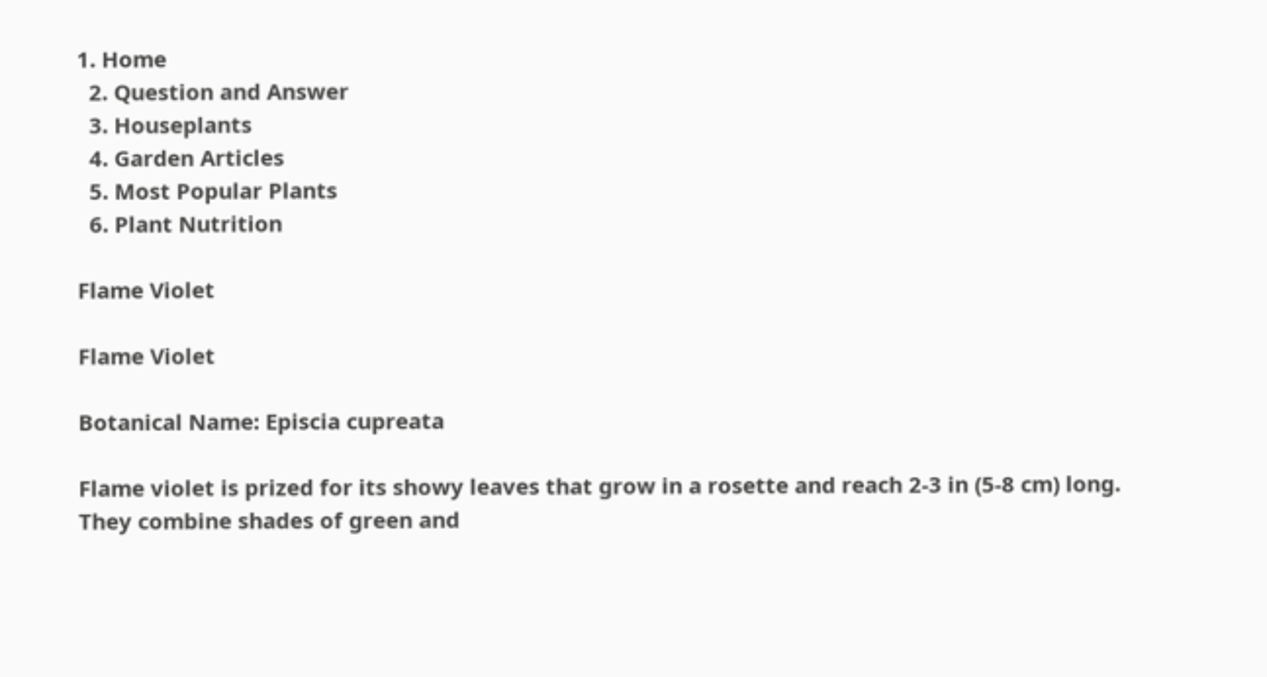1. Home
  2. Question and Answer
  3. Houseplants
  4. Garden Articles
  5. Most Popular Plants
  6. Plant Nutrition

Flame Violet

Flame Violet

Botanical Name: Episcia cupreata

Flame violet is prized for its showy leaves that grow in a rosette and reach 2-3 in (5-8 cm) long. They combine shades of green and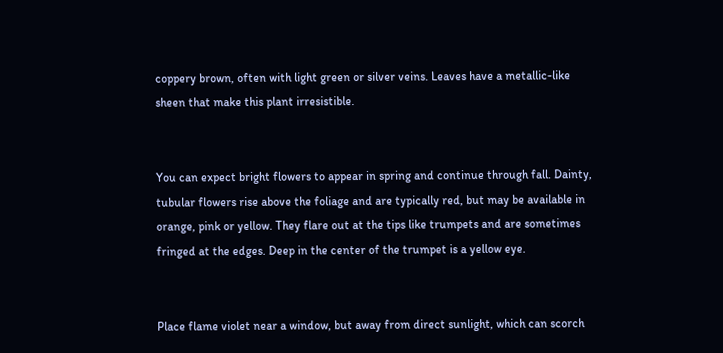coppery brown, often with light green or silver veins. Leaves have a metallic-like sheen that make this plant irresistible.


You can expect bright flowers to appear in spring and continue through fall. Dainty, tubular flowers rise above the foliage and are typically red, but may be available in orange, pink or yellow. They flare out at the tips like trumpets and are sometimes fringed at the edges. Deep in the center of the trumpet is a yellow eye.


Place flame violet near a window, but away from direct sunlight, which can scorch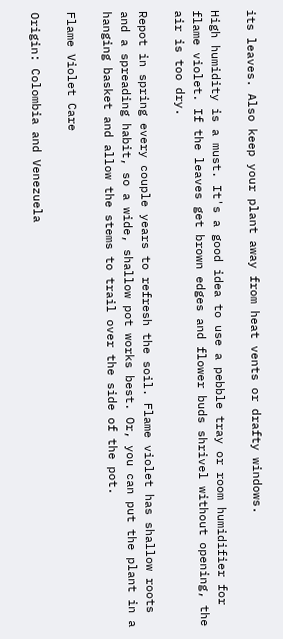its leaves. Also keep your plant away from heat vents or drafty windows.

High humidity is a must. It's a good idea to use a pebble tray or room humidifier for flame violet. If the leaves get brown edges and flower buds shrivel without opening, the air is too dry.

Repot in spring every couple years to refresh the soil. Flame violet has shallow roots and a spreading habit, so a wide, shallow pot works best. Or, you can put the plant in a hanging basket and allow the stems to trail over the side of the pot.

Flame Violet Care

Origin: Colombia and Venezuela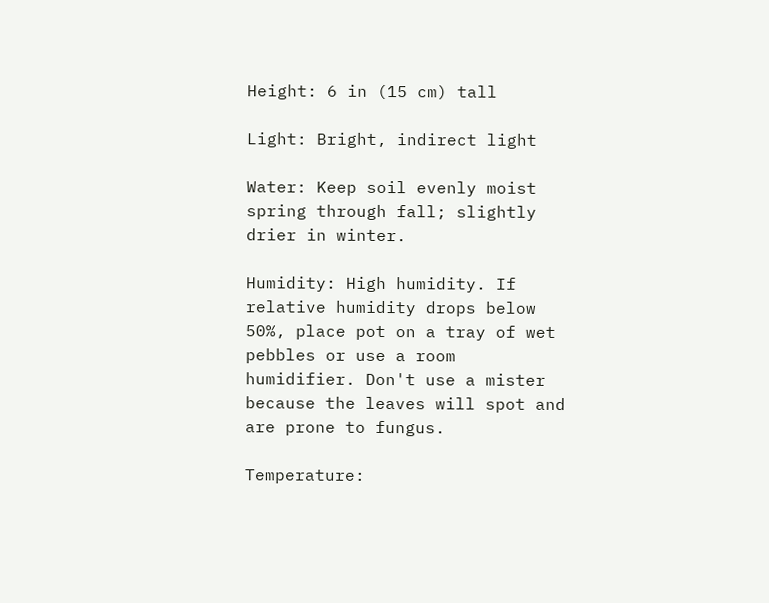Height: 6 in (15 cm) tall

Light: Bright, indirect light

Water: Keep soil evenly moist spring through fall; slightly drier in winter.

Humidity: High humidity. If relative humidity drops below 50%, place pot on a tray of wet pebbles or use a room humidifier. Don't use a mister because the leaves will spot and are prone to fungus.

Temperature: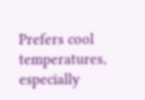Prefers cool temperatures, especially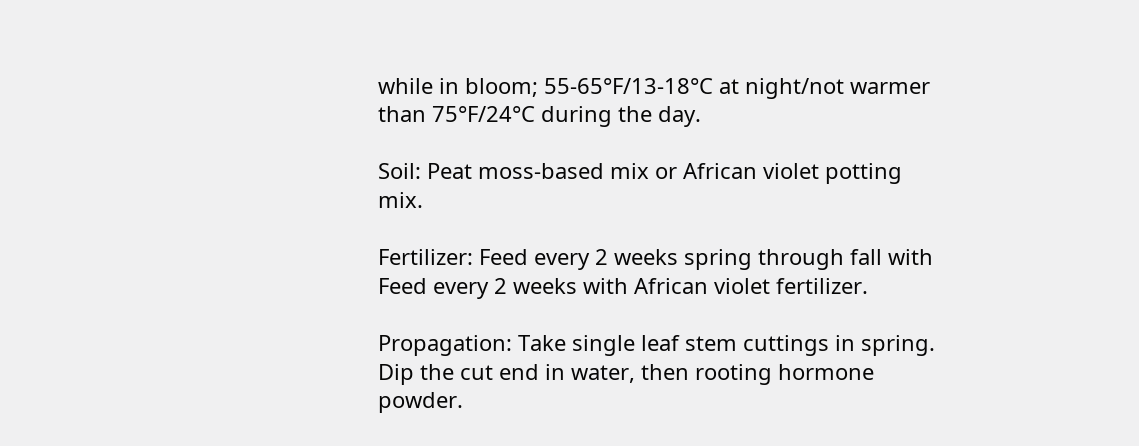while in bloom; 55-65°F/13-18°C at night/not warmer than 75°F/24°C during the day.

Soil: Peat moss-based mix or African violet potting mix.

Fertilizer: Feed every 2 weeks spring through fall with Feed every 2 weeks with African violet fertilizer.

Propagation: Take single leaf stem cuttings in spring. Dip the cut end in water, then rooting hormone powder.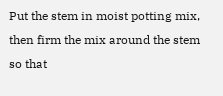Put the stem in moist potting mix, then firm the mix around the stem so that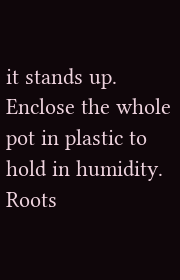it stands up. Enclose the whole pot in plastic to hold in humidity. Roots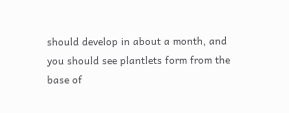should develop in about a month, and you should see plantlets form from the base of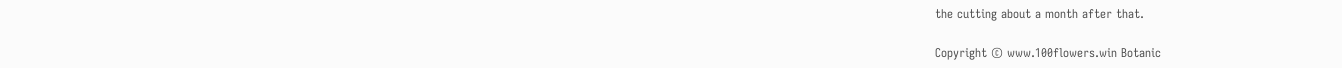the cutting about a month after that.

Copyright © www.100flowers.win Botanic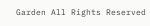Garden All Rights Reserved